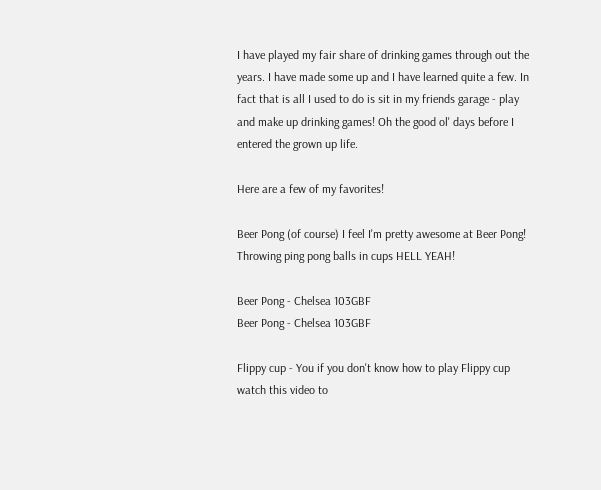I have played my fair share of drinking games through out the years. I have made some up and I have learned quite a few. In fact that is all I used to do is sit in my friends garage - play and make up drinking games! Oh the good ol' days before I entered the grown up life.

Here are a few of my favorites!

Beer Pong (of course) I feel I'm pretty awesome at Beer Pong! Throwing ping pong balls in cups HELL YEAH!

Beer Pong - Chelsea 103GBF
Beer Pong - Chelsea 103GBF

Flippy cup - You if you don't know how to play Flippy cup watch this video to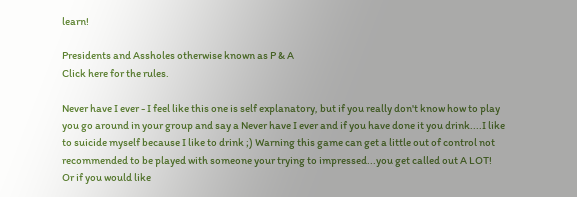learn!

Presidents and Assholes otherwise known as P & A
Click here for the rules.

Never have I ever - I feel like this one is self explanatory, but if you really don't know how to play you go around in your group and say a Never have I ever and if you have done it you drink....I like to suicide myself because I like to drink ;) Warning this game can get a little out of control not recommended to be played with someone your trying to impressed...you get called out A LOT! Or if you would like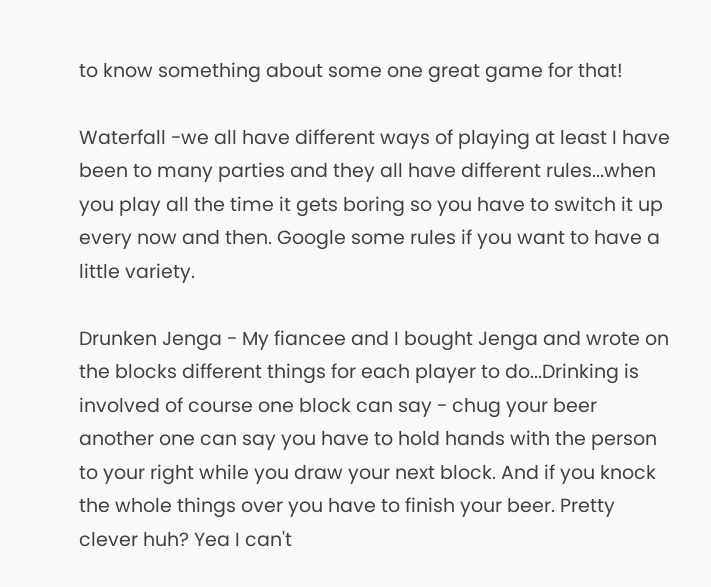to know something about some one great game for that!

Waterfall -we all have different ways of playing at least I have been to many parties and they all have different rules...when you play all the time it gets boring so you have to switch it up every now and then. Google some rules if you want to have a little variety.

Drunken Jenga - My fiancee and I bought Jenga and wrote on the blocks different things for each player to do...Drinking is involved of course one block can say - chug your beer another one can say you have to hold hands with the person to your right while you draw your next block. And if you knock the whole things over you have to finish your beer. Pretty clever huh? Yea I can't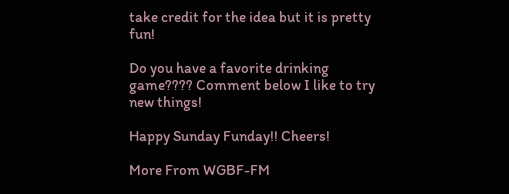take credit for the idea but it is pretty fun!

Do you have a favorite drinking game???? Comment below I like to try new things!

Happy Sunday Funday!! Cheers!

More From WGBF-FM